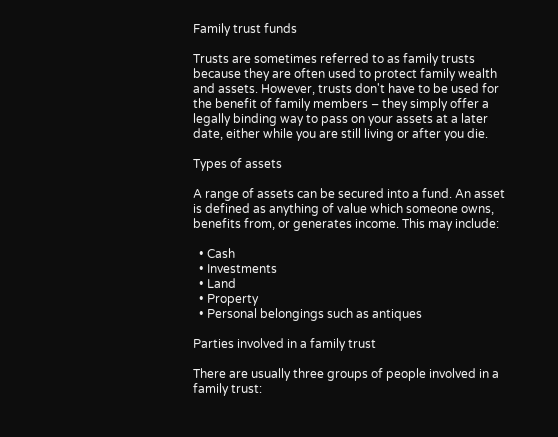Family trust funds

Trusts are sometimes referred to as family trusts because they are often used to protect family wealth and assets. However, trusts don't have to be used for the benefit of family members – they simply offer a legally binding way to pass on your assets at a later date, either while you are still living or after you die.

Types of assets

A range of assets can be secured into a fund. An asset is defined as anything of value which someone owns, benefits from, or generates income. This may include:

  • Cash
  • Investments
  • Land
  • Property
  • Personal belongings such as antiques

Parties involved in a family trust

There are usually three groups of people involved in a family trust: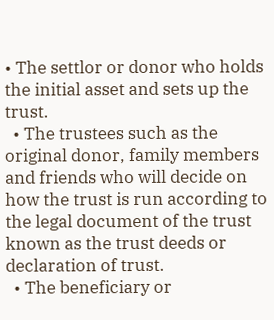• The settlor or donor who holds the initial asset and sets up the trust.
  • The trustees such as the original donor, family members and friends who will decide on how the trust is run according to the legal document of the trust known as the trust deeds or declaration of trust.
  • The beneficiary or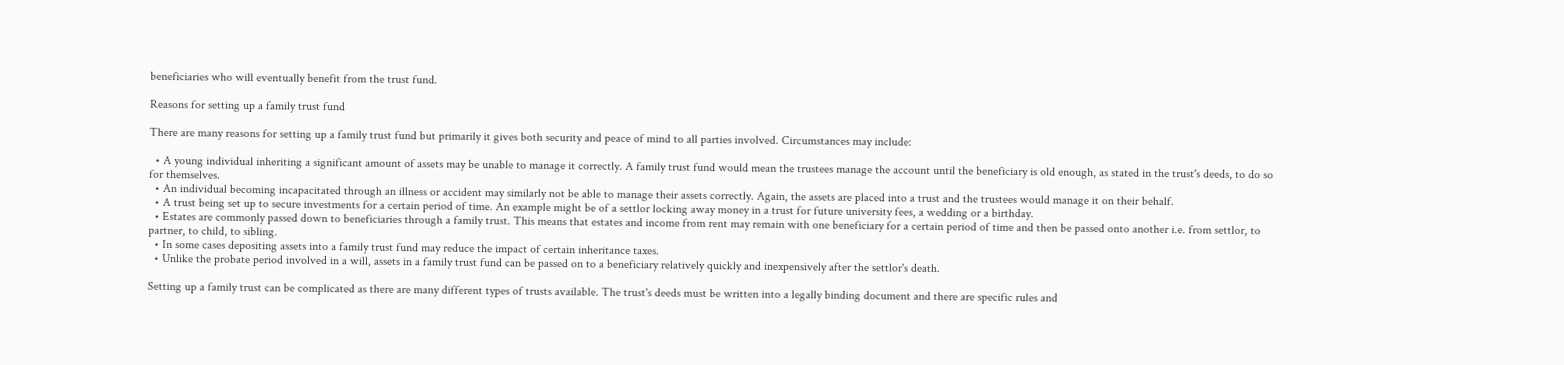beneficiaries who will eventually benefit from the trust fund.

Reasons for setting up a family trust fund

There are many reasons for setting up a family trust fund but primarily it gives both security and peace of mind to all parties involved. Circumstances may include:

  • A young individual inheriting a significant amount of assets may be unable to manage it correctly. A family trust fund would mean the trustees manage the account until the beneficiary is old enough, as stated in the trust's deeds, to do so for themselves.
  • An individual becoming incapacitated through an illness or accident may similarly not be able to manage their assets correctly. Again, the assets are placed into a trust and the trustees would manage it on their behalf.
  • A trust being set up to secure investments for a certain period of time. An example might be of a settlor locking away money in a trust for future university fees, a wedding or a birthday.
  • Estates are commonly passed down to beneficiaries through a family trust. This means that estates and income from rent may remain with one beneficiary for a certain period of time and then be passed onto another i.e. from settlor, to partner, to child, to sibling.
  • In some cases depositing assets into a family trust fund may reduce the impact of certain inheritance taxes.
  • Unlike the probate period involved in a will, assets in a family trust fund can be passed on to a beneficiary relatively quickly and inexpensively after the settlor's death.

Setting up a family trust can be complicated as there are many different types of trusts available. The trust's deeds must be written into a legally binding document and there are specific rules and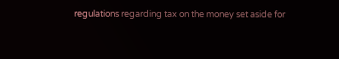regulations regarding tax on the money set aside for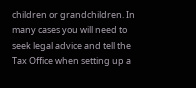children or grandchildren. In many cases you will need to seek legal advice and tell the Tax Office when setting up a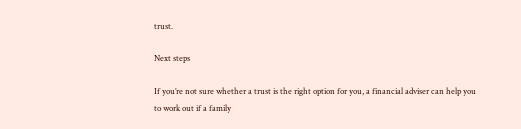trust.

Next steps

If you’re not sure whether a trust is the right option for you, a financial adviser can help you to work out if a family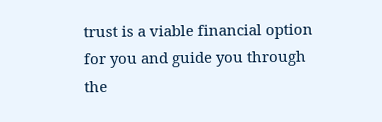trust is a viable financial option for you and guide you through the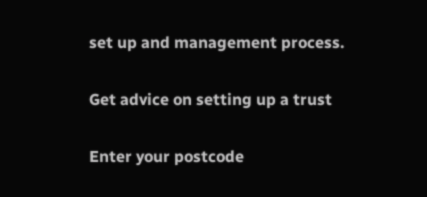set up and management process.

Get advice on setting up a trust

Enter your postcode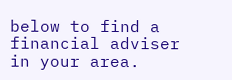below to find a financial adviser in your area.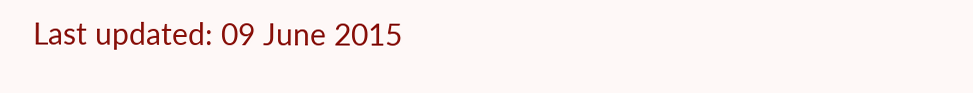Last updated: 09 June 2015